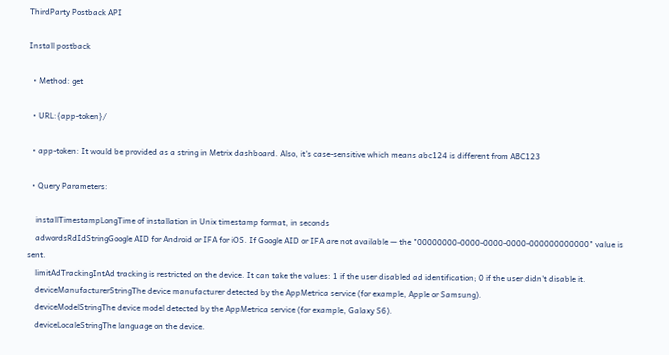ThirdParty Postback API

Install postback

  • Method: get

  • URL:{app-token}/

  • app-token: It would be provided as a string in Metrix dashboard. Also, it's case-sensitive which means abc124 is different from ABC123

  • Query Parameters:

    installTimestampLongTime of installation in Unix timestamp format, in seconds
    adwordsRdIdStringGoogle AID for Android or IFA for iOS. If Google AID or IFA are not available — the "00000000-0000-0000-0000-000000000000" value is sent.
    limitAdTrackingIntAd tracking is restricted on the device. It can take the values: 1 if the user disabled ad identification; 0 if the user didn't disable it.
    deviceManufacturerStringThe device manufacturer detected by the AppMetrica service (for example, Apple or Samsung).
    deviceModelStringThe device model detected by the AppMetrica service (for example, Galaxy S6).
    deviceLocaleStringThe language on the device.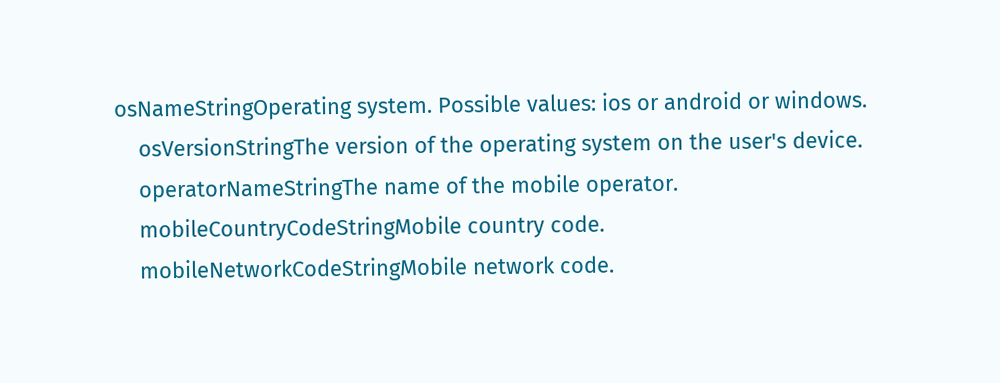osNameStringOperating system. Possible values: ios or android or windows.
    osVersionStringThe version of the operating system on the user's device.
    operatorNameStringThe name of the mobile operator.
    mobileCountryCodeStringMobile country code.
    mobileNetworkCodeStringMobile network code.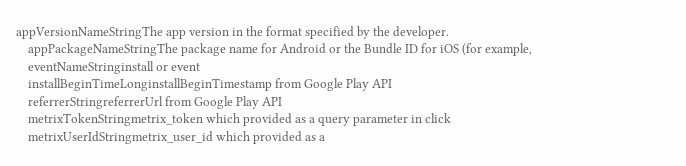appVersionNameStringThe app version in the format specified by the developer.
    appPackageNameStringThe package name for Android or the Bundle ID for iOS (for example,
    eventNameStringinstall or event
    installBeginTimeLonginstallBeginTimestamp from Google Play API
    referrerStringreferrerUrl from Google Play API
    metrixTokenStringmetrix_token which provided as a query parameter in click
    metrixUserIdStringmetrix_user_id which provided as a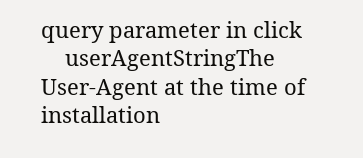query parameter in click
    userAgentStringThe User-Agent at the time of installation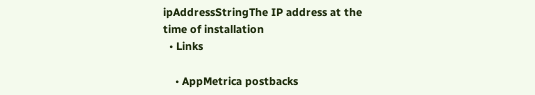ipAddressStringThe IP address at the time of installation
  • Links

    • AppMetrica postbacks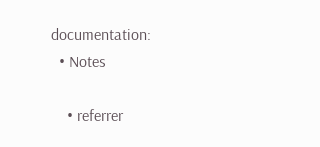documentation:
  • Notes

    • referrer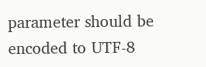parameter should be encoded to UTF-8